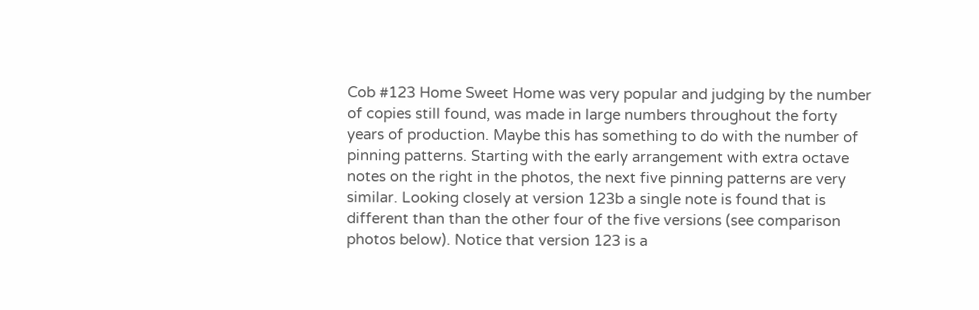Cob #123 Home Sweet Home was very popular and judging by the number of copies still found, was made in large numbers throughout the forty years of production. Maybe this has something to do with the number of pinning patterns. Starting with the early arrangement with extra octave notes on the right in the photos, the next five pinning patterns are very similar. Looking closely at version 123b a single note is found that is different than than the other four of the five versions (see comparison photos below). Notice that version 123 is a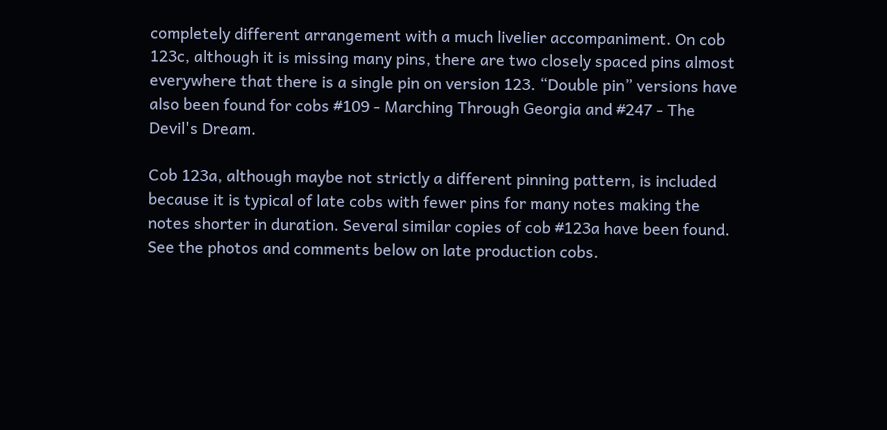completely different arrangement with a much livelier accompaniment. On cob 123c, although it is missing many pins, there are two closely spaced pins almost everywhere that there is a single pin on version 123. “Double pin” versions have also been found for cobs #109 - Marching Through Georgia and #247 - The Devil's Dream.

Cob 123a, although maybe not strictly a different pinning pattern, is included because it is typical of late cobs with fewer pins for many notes making the notes shorter in duration. Several similar copies of cob #123a have been found. See the photos and comments below on late production cobs.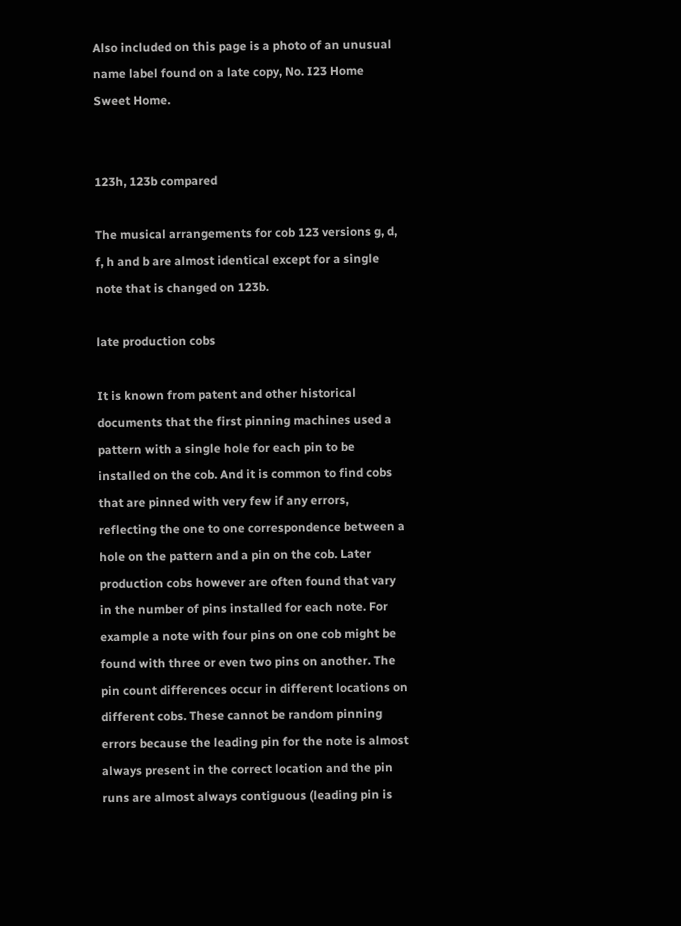Also included on this page is a photo of an unusual name label found on a late copy, No. I23 Home Sweet Home.


123h, 123b compared

The musical arrangements for cob 123 versions g, d, f, h and b are almost identical except for a single note that is changed on 123b.

late production cobs

It is known from patent and other historical documents that the first pinning machines used a pattern with a single hole for each pin to be installed on the cob. And it is common to find cobs that are pinned with very few if any errors, reflecting the one to one correspondence between a hole on the pattern and a pin on the cob. Later production cobs however are often found that vary in the number of pins installed for each note. For example a note with four pins on one cob might be found with three or even two pins on another. The pin count differences occur in different locations on different cobs. These cannot be random pinning errors because the leading pin for the note is almost always present in the correct location and the pin runs are almost always contiguous (leading pin is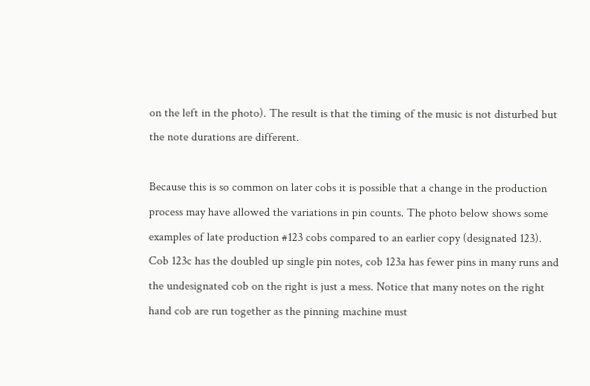on the left in the photo). The result is that the timing of the music is not disturbed but the note durations are different.

Because this is so common on later cobs it is possible that a change in the production process may have allowed the variations in pin counts. The photo below shows some examples of late production #123 cobs compared to an earlier copy (designated 123). Cob 123c has the doubled up single pin notes, cob 123a has fewer pins in many runs and the undesignated cob on the right is just a mess. Notice that many notes on the right hand cob are run together as the pinning machine must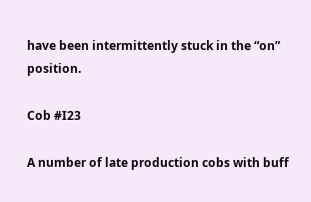have been intermittently stuck in the “on” position.

Cob #I23

A number of late production cobs with buff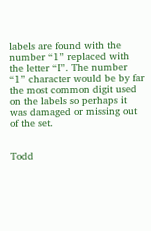labels are found with the number “1” replaced with the letter “I”. The number “1” character would be by far the most common digit used on the labels so perhaps it was damaged or missing out of the set.


Todd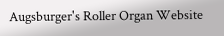Augsburger's Roller Organ Website